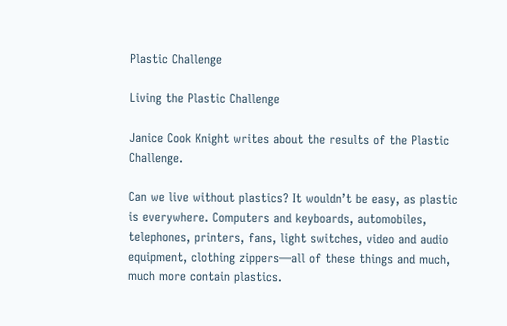Plastic Challenge

Living the Plastic Challenge

Janice Cook Knight writes about the results of the Plastic Challenge.

Can we live without plastics? It wouldn’t be easy, as plastic is everywhere. Computers and keyboards, automobiles, telephones, printers, fans, light switches, video and audio equipment, clothing zippers—all of these things and much, much more contain plastics.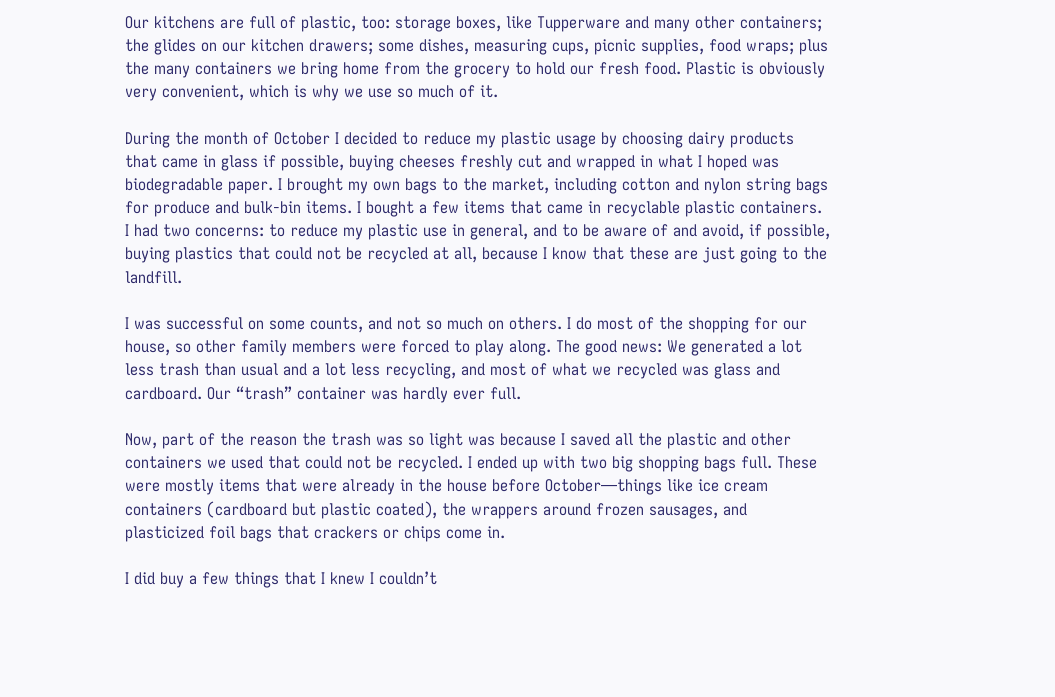Our kitchens are full of plastic, too: storage boxes, like Tupperware and many other containers; the glides on our kitchen drawers; some dishes, measuring cups, picnic supplies, food wraps; plus the many containers we bring home from the grocery to hold our fresh food. Plastic is obviously very convenient, which is why we use so much of it.

During the month of October I decided to reduce my plastic usage by choosing dairy products that came in glass if possible, buying cheeses freshly cut and wrapped in what I hoped was biodegradable paper. I brought my own bags to the market, including cotton and nylon string bags for produce and bulk-bin items. I bought a few items that came in recyclable plastic containers. I had two concerns: to reduce my plastic use in general, and to be aware of and avoid, if possible, buying plastics that could not be recycled at all, because I know that these are just going to the landfill.

I was successful on some counts, and not so much on others. I do most of the shopping for our house, so other family members were forced to play along. The good news: We generated a lot less trash than usual and a lot less recycling, and most of what we recycled was glass and cardboard. Our “trash” container was hardly ever full.

Now, part of the reason the trash was so light was because I saved all the plastic and other containers we used that could not be recycled. I ended up with two big shopping bags full. These were mostly items that were already in the house before October—things like ice cream containers (cardboard but plastic coated), the wrappers around frozen sausages, and plasticized foil bags that crackers or chips come in.

I did buy a few things that I knew I couldn’t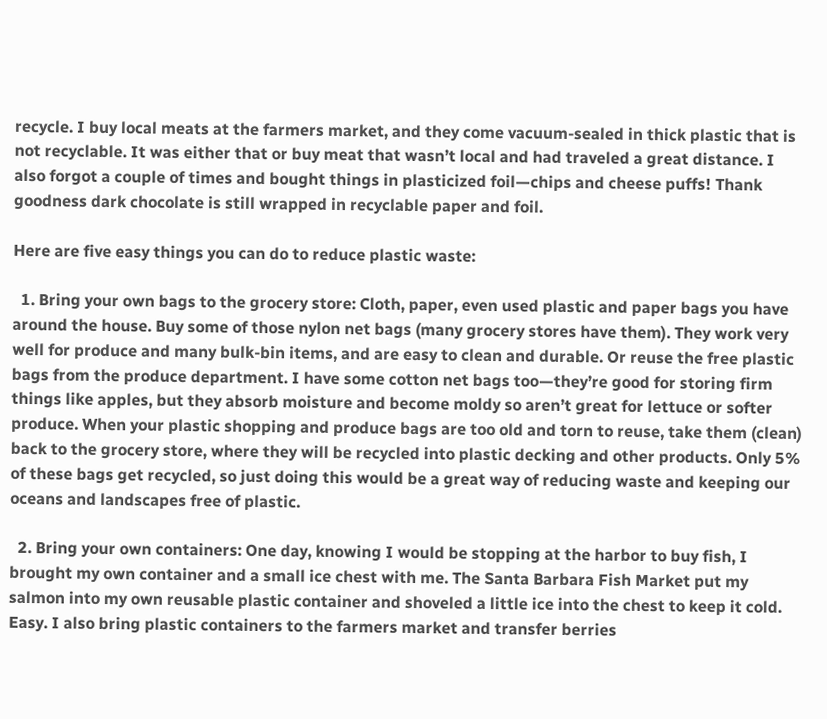recycle. I buy local meats at the farmers market, and they come vacuum-sealed in thick plastic that is not recyclable. It was either that or buy meat that wasn’t local and had traveled a great distance. I also forgot a couple of times and bought things in plasticized foil—chips and cheese puffs! Thank goodness dark chocolate is still wrapped in recyclable paper and foil.

Here are five easy things you can do to reduce plastic waste:

  1. Bring your own bags to the grocery store: Cloth, paper, even used plastic and paper bags you have around the house. Buy some of those nylon net bags (many grocery stores have them). They work very well for produce and many bulk-bin items, and are easy to clean and durable. Or reuse the free plastic bags from the produce department. I have some cotton net bags too—they’re good for storing firm things like apples, but they absorb moisture and become moldy so aren’t great for lettuce or softer produce. When your plastic shopping and produce bags are too old and torn to reuse, take them (clean) back to the grocery store, where they will be recycled into plastic decking and other products. Only 5% of these bags get recycled, so just doing this would be a great way of reducing waste and keeping our oceans and landscapes free of plastic.

  2. Bring your own containers: One day, knowing I would be stopping at the harbor to buy fish, I brought my own container and a small ice chest with me. The Santa Barbara Fish Market put my salmon into my own reusable plastic container and shoveled a little ice into the chest to keep it cold. Easy. I also bring plastic containers to the farmers market and transfer berries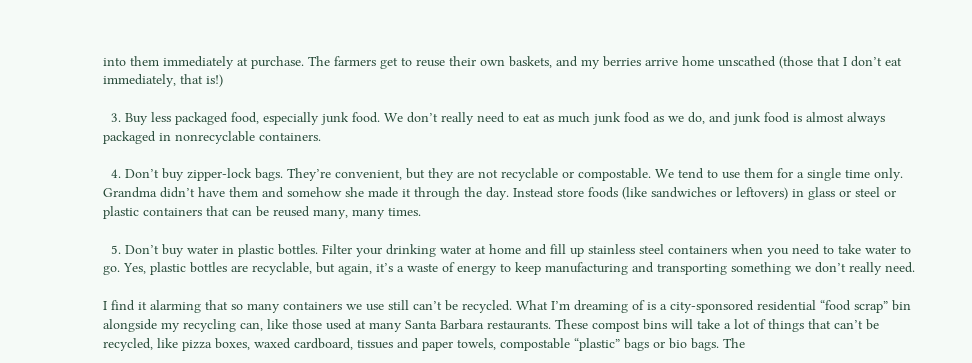into them immediately at purchase. The farmers get to reuse their own baskets, and my berries arrive home unscathed (those that I don’t eat immediately, that is!)

  3. Buy less packaged food, especially junk food. We don’t really need to eat as much junk food as we do, and junk food is almost always packaged in nonrecyclable containers.

  4. Don’t buy zipper-lock bags. They’re convenient, but they are not recyclable or compostable. We tend to use them for a single time only. Grandma didn’t have them and somehow she made it through the day. Instead store foods (like sandwiches or leftovers) in glass or steel or plastic containers that can be reused many, many times.

  5. Don’t buy water in plastic bottles. Filter your drinking water at home and fill up stainless steel containers when you need to take water to go. Yes, plastic bottles are recyclable, but again, it’s a waste of energy to keep manufacturing and transporting something we don’t really need.

I find it alarming that so many containers we use still can’t be recycled. What I’m dreaming of is a city-sponsored residential “food scrap” bin alongside my recycling can, like those used at many Santa Barbara restaurants. These compost bins will take a lot of things that can’t be recycled, like pizza boxes, waxed cardboard, tissues and paper towels, compostable “plastic” bags or bio bags. The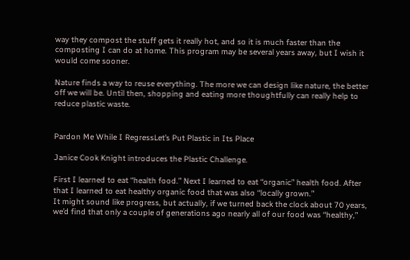way they compost the stuff gets it really hot, and so it is much faster than the composting I can do at home. This program may be several years away, but I wish it would come sooner.

Nature finds a way to reuse everything. The more we can design like nature, the better off we will be. Until then, shopping and eating more thoughtfully can really help to reduce plastic waste.


Pardon Me While I RegressLet’s Put Plastic in Its Place

Janice Cook Knight introduces the Plastic Challenge.

First I learned to eat “health food.” Next I learned to eat “organic” health food. After that I learned to eat healthy organic food that was also “locally grown.”
It might sound like progress, but actually, if we turned back the clock about 70 years, we’d find that only a couple of generations ago nearly all of our food was “healthy,”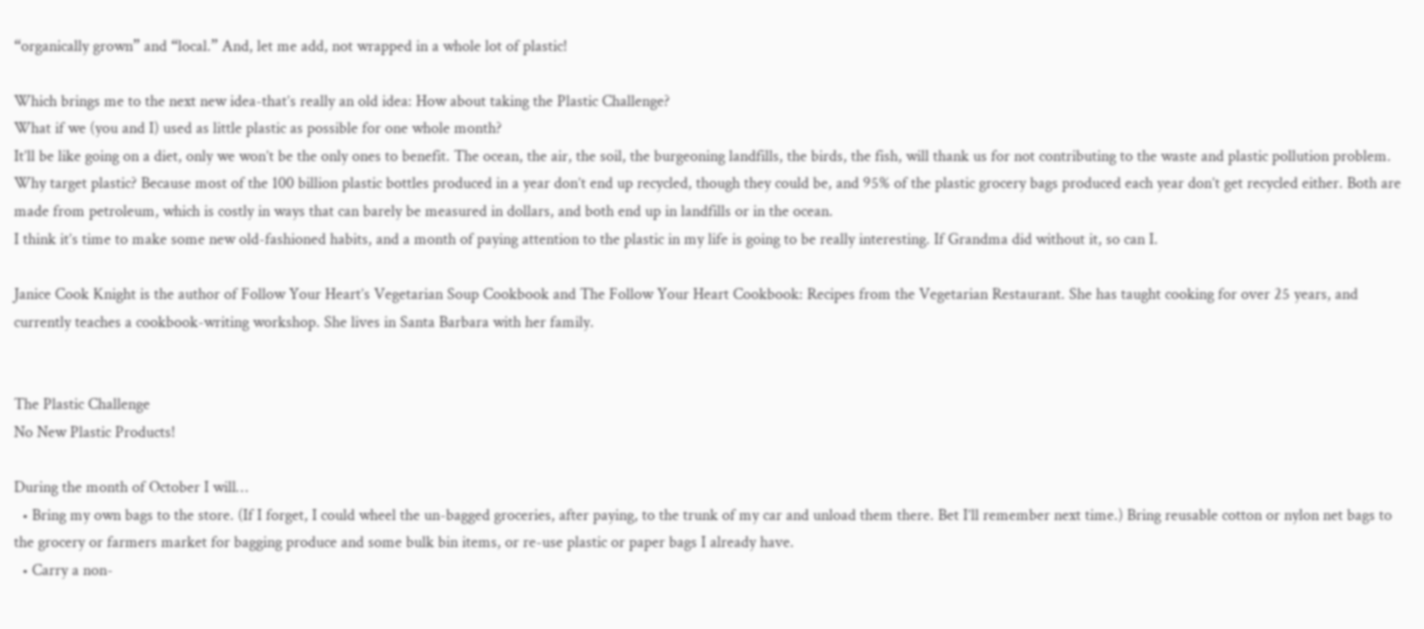“organically grown” and “local.” And, let me add, not wrapped in a whole lot of plastic!

Which brings me to the next new idea-that’s really an old idea: How about taking the Plastic Challenge?
What if we (you and I) used as little plastic as possible for one whole month?
It’ll be like going on a diet, only we won’t be the only ones to benefit. The ocean, the air, the soil, the burgeoning landfills, the birds, the fish, will thank us for not contributing to the waste and plastic pollution problem.
Why target plastic? Because most of the 100 billion plastic bottles produced in a year don’t end up recycled, though they could be, and 95% of the plastic grocery bags produced each year don’t get recycled either. Both are made from petroleum, which is costly in ways that can barely be measured in dollars, and both end up in landfills or in the ocean.
I think it’s time to make some new old-fashioned habits, and a month of paying attention to the plastic in my life is going to be really interesting. If Grandma did without it, so can I.

Janice Cook Knight is the author of Follow Your Heart’s Vegetarian Soup Cookbook and The Follow Your Heart Cookbook: Recipes from the Vegetarian Restaurant. She has taught cooking for over 25 years, and currently teaches a cookbook-writing workshop. She lives in Santa Barbara with her family.


The Plastic Challenge
No New Plastic Products!

During the month of October I will…
  • Bring my own bags to the store. (If I forget, I could wheel the un-bagged groceries, after paying, to the trunk of my car and unload them there. Bet I’ll remember next time.) Bring reusable cotton or nylon net bags to the grocery or farmers market for bagging produce and some bulk bin items, or re-use plastic or paper bags I already have.
  • Carry a non-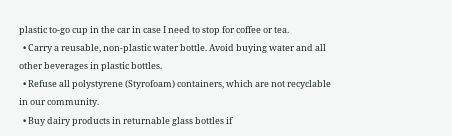plastic to-go cup in the car in case I need to stop for coffee or tea.
  • Carry a reusable, non-plastic water bottle. Avoid buying water and all other beverages in plastic bottles.
  • Refuse all polystyrene (Styrofoam) containers, which are not recyclable in our community.
  • Buy dairy products in returnable glass bottles if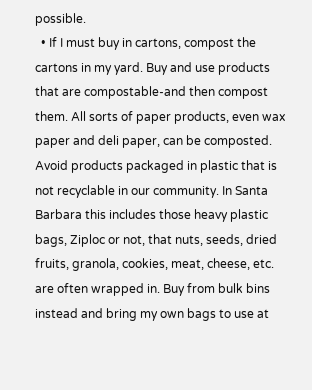possible.
  • If I must buy in cartons, compost the cartons in my yard. Buy and use products that are compostable-and then compost them. All sorts of paper products, even wax paper and deli paper, can be composted. Avoid products packaged in plastic that is not recyclable in our community. In Santa Barbara this includes those heavy plastic bags, Ziploc or not, that nuts, seeds, dried fruits, granola, cookies, meat, cheese, etc. are often wrapped in. Buy from bulk bins instead and bring my own bags to use at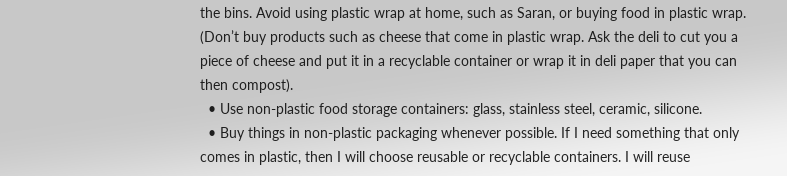the bins. Avoid using plastic wrap at home, such as Saran, or buying food in plastic wrap. (Don’t buy products such as cheese that come in plastic wrap. Ask the deli to cut you a piece of cheese and put it in a recyclable container or wrap it in deli paper that you can then compost).
  • Use non-plastic food storage containers: glass, stainless steel, ceramic, silicone.
  • Buy things in non-plastic packaging whenever possible. If I need something that only comes in plastic, then I will choose reusable or recyclable containers. I will reuse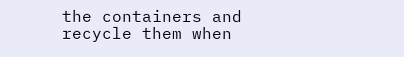the containers and recycle them when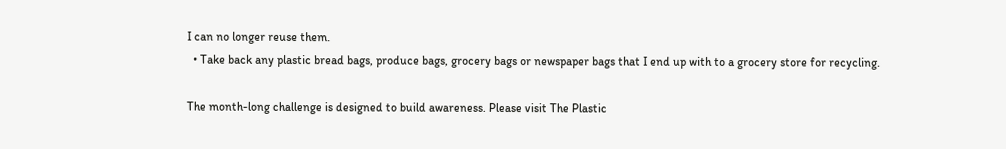I can no longer reuse them.
  • Take back any plastic bread bags, produce bags, grocery bags or newspaper bags that I end up with to a grocery store for recycling.

The month-long challenge is designed to build awareness. Please visit The Plastic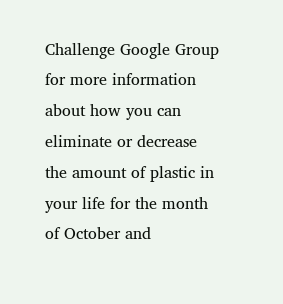Challenge Google Group for more information about how you can eliminate or decrease the amount of plastic in your life for the month of October and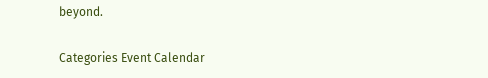beyond.

Categories Event Calendar